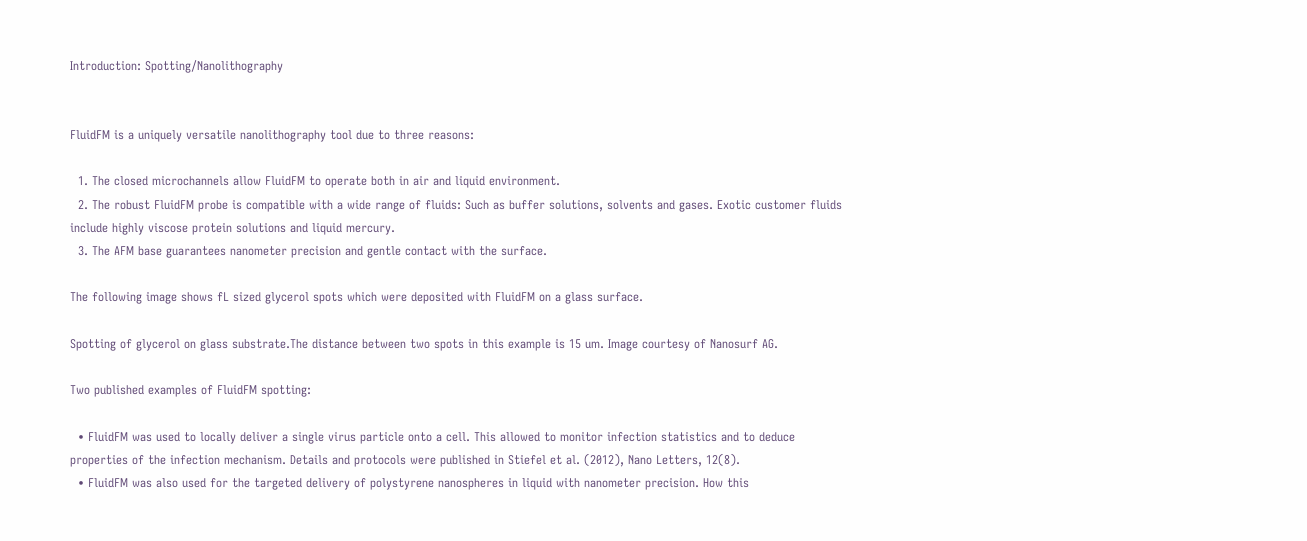Introduction: Spotting/Nanolithography


FluidFM is a uniquely versatile nanolithography tool due to three reasons:

  1. The closed microchannels allow FluidFM to operate both in air and liquid environment.
  2. The robust FluidFM probe is compatible with a wide range of fluids: Such as buffer solutions, solvents and gases. Exotic customer fluids include highly viscose protein solutions and liquid mercury.
  3. The AFM base guarantees nanometer precision and gentle contact with the surface.

The following image shows fL sized glycerol spots which were deposited with FluidFM on a glass surface.

Spotting of glycerol on glass substrate.The distance between two spots in this example is 15 um. Image courtesy of Nanosurf AG.

Two published examples of FluidFM spotting:

  • FluidFM was used to locally deliver a single virus particle onto a cell. This allowed to monitor infection statistics and to deduce properties of the infection mechanism. Details and protocols were published in Stiefel et al. (2012), Nano Letters, 12(8).
  • FluidFM was also used for the targeted delivery of polystyrene nanospheres in liquid with nanometer precision. How this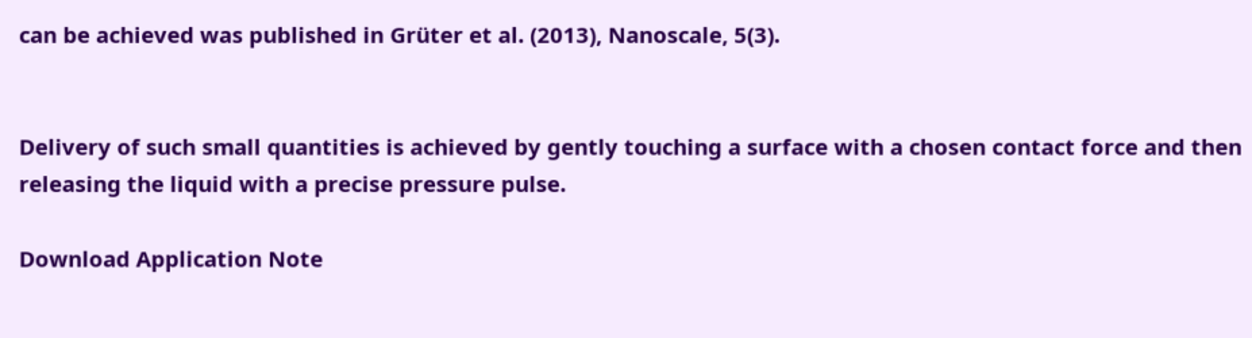can be achieved was published in Grüter et al. (2013), Nanoscale, 5(3).


Delivery of such small quantities is achieved by gently touching a surface with a chosen contact force and then releasing the liquid with a precise pressure pulse.

Download Application Note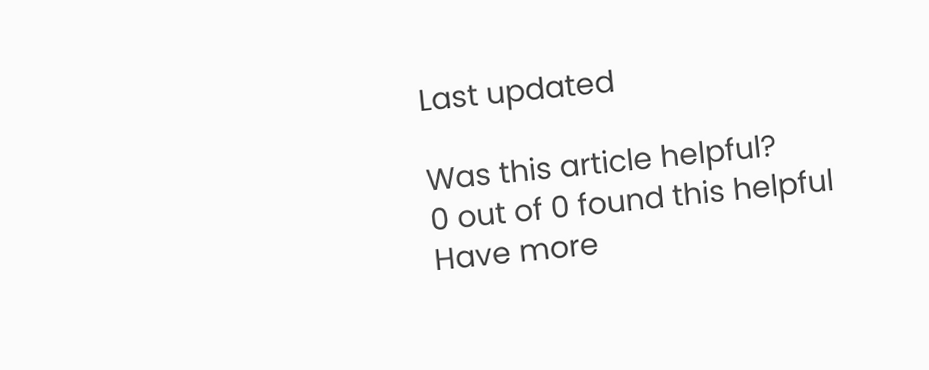Last updated

Was this article helpful?
0 out of 0 found this helpful
Have more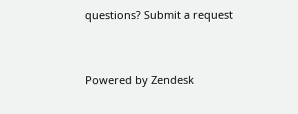questions? Submit a request


Powered by Zendesk